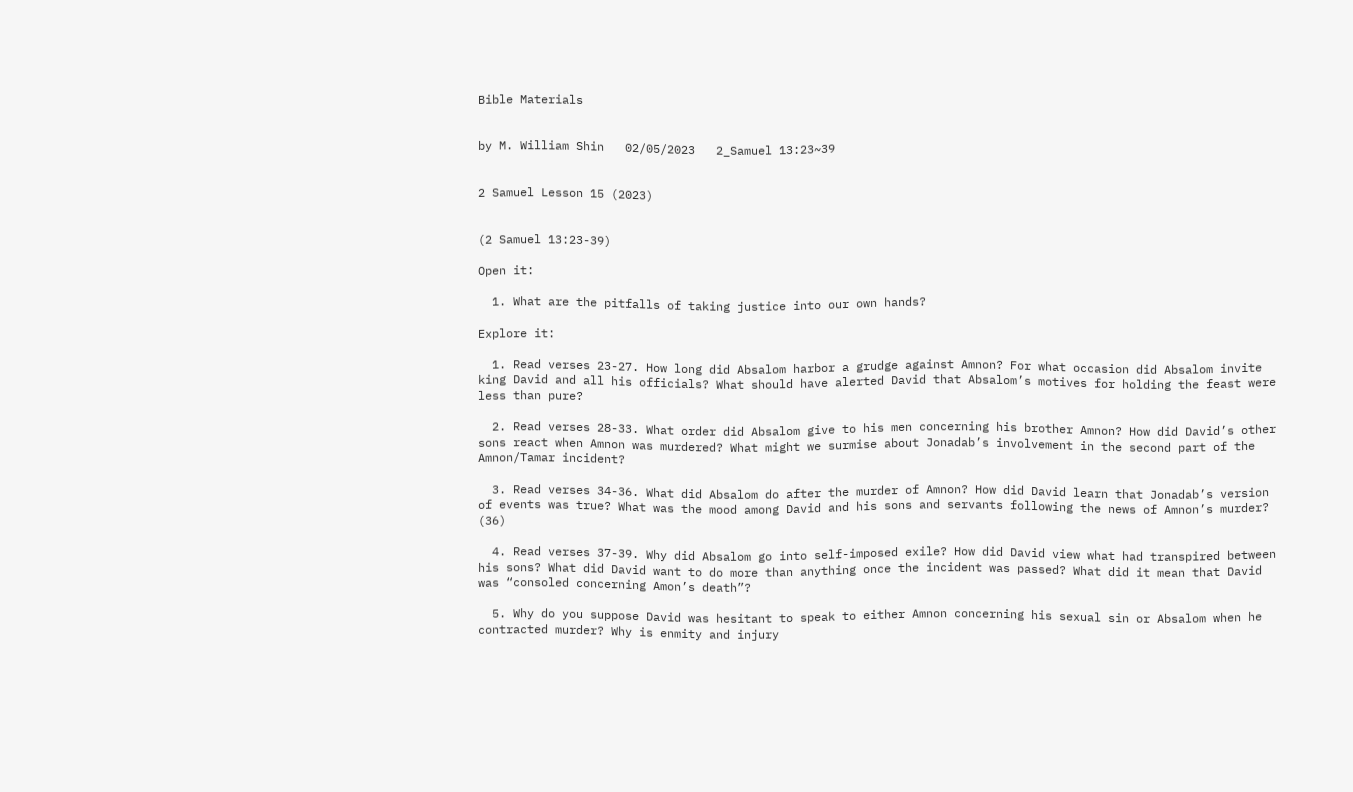Bible Materials


by M. William Shin   02/05/2023   2_Samuel 13:23~39


2 Samuel Lesson 15 (2023)


(2 Samuel 13:23-39)

Open it:

  1. What are the pitfalls of taking justice into our own hands?

Explore it:

  1. Read verses 23-27. How long did Absalom harbor a grudge against Amnon? For what occasion did Absalom invite king David and all his officials? What should have alerted David that Absalom’s motives for holding the feast were less than pure?

  2. Read verses 28-33. What order did Absalom give to his men concerning his brother Amnon? How did David’s other sons react when Amnon was murdered? What might we surmise about Jonadab’s involvement in the second part of the Amnon/Tamar incident?

  3. Read verses 34-36. What did Absalom do after the murder of Amnon? How did David learn that Jonadab’s version of events was true? What was the mood among David and his sons and servants following the news of Amnon’s murder? (36)

  4. Read verses 37-39. Why did Absalom go into self-imposed exile? How did David view what had transpired between his sons? What did David want to do more than anything once the incident was passed? What did it mean that David was “consoled concerning Amon’s death”?

  5. Why do you suppose David was hesitant to speak to either Amnon concerning his sexual sin or Absalom when he contracted murder? Why is enmity and injury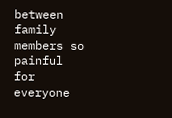between family members so painful for everyone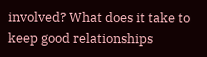involved? What does it take to keep good relationships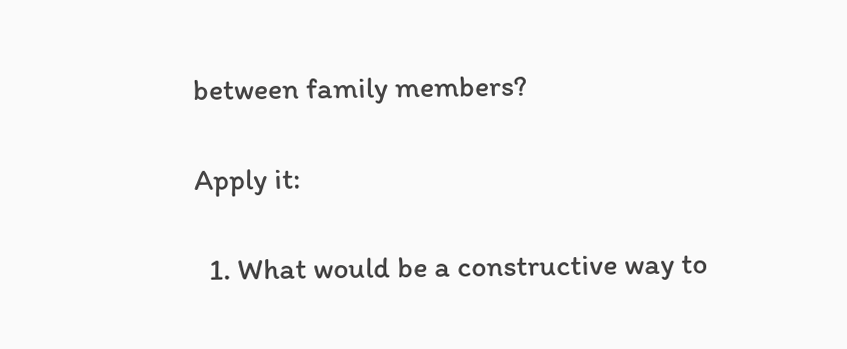between family members?

Apply it:

  1. What would be a constructive way to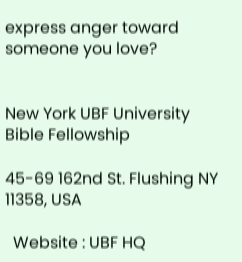express anger toward someone you love?


New York UBF University Bible Fellowship

45-69 162nd St. Flushing NY 11358, USA

  Website : UBF HQ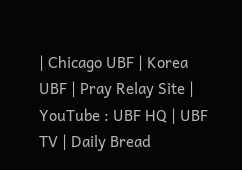| Chicago UBF | Korea UBF | Pray Relay Site |   YouTube : UBF HQ | UBF TV | Daily Bread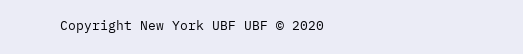Copyright New York UBF UBF © 2020